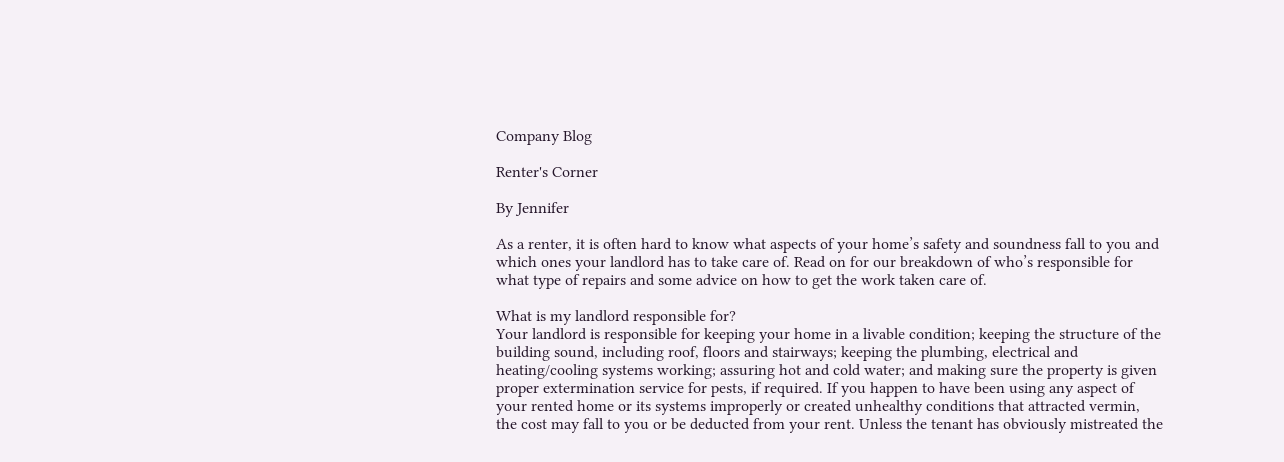Company Blog

Renter's Corner

By Jennifer

As a renter, it is often hard to know what aspects of your home’s safety and soundness fall to you and which ones your landlord has to take care of. Read on for our breakdown of who’s responsible for what type of repairs and some advice on how to get the work taken care of.

What is my landlord responsible for?
Your landlord is responsible for keeping your home in a livable condition; keeping the structure of the building sound, including roof, floors and stairways; keeping the plumbing, electrical and heating/cooling systems working; assuring hot and cold water; and making sure the property is given proper extermination service for pests, if required. If you happen to have been using any aspect of your rented home or its systems improperly or created unhealthy conditions that attracted vermin, the cost may fall to you or be deducted from your rent. Unless the tenant has obviously mistreated the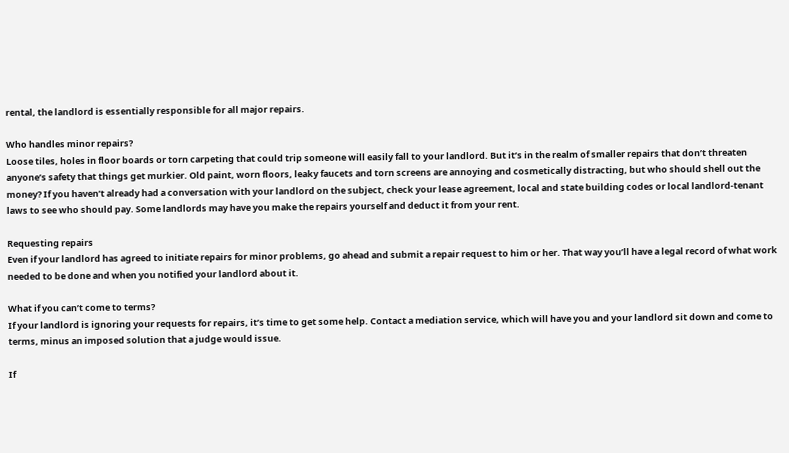rental, the landlord is essentially responsible for all major repairs.

Who handles minor repairs?
Loose tiles, holes in floor boards or torn carpeting that could trip someone will easily fall to your landlord. But it’s in the realm of smaller repairs that don’t threaten anyone’s safety that things get murkier. Old paint, worn floors, leaky faucets and torn screens are annoying and cosmetically distracting, but who should shell out the money? If you haven’t already had a conversation with your landlord on the subject, check your lease agreement, local and state building codes or local landlord-tenant laws to see who should pay. Some landlords may have you make the repairs yourself and deduct it from your rent.

Requesting repairs
Even if your landlord has agreed to initiate repairs for minor problems, go ahead and submit a repair request to him or her. That way you’ll have a legal record of what work needed to be done and when you notified your landlord about it.

What if you can’t come to terms?
If your landlord is ignoring your requests for repairs, it’s time to get some help. Contact a mediation service, which will have you and your landlord sit down and come to terms, minus an imposed solution that a judge would issue.

If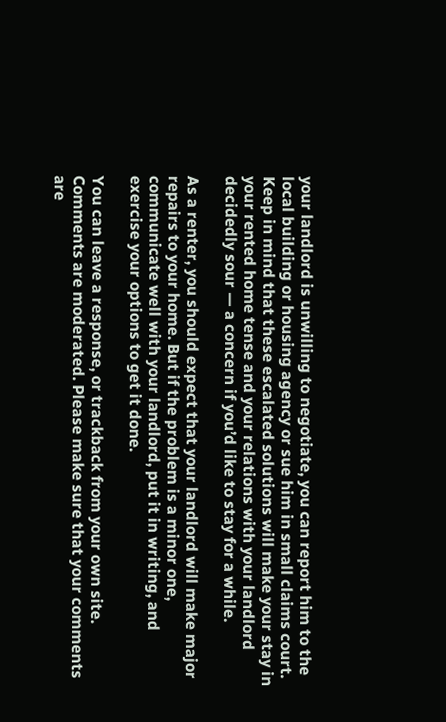your landlord is unwilling to negotiate, you can report him to the local building or housing agency or sue him in small claims court. Keep in mind that these escalated solutions will make your stay in your rented home tense and your relations with your landlord decidedly sour — a concern if you’d like to stay for a while.

As a renter, you should expect that your landlord will make major repairs to your home. But if the problem is a minor one, communicate well with your landlord, put it in writing, and exercise your options to get it done.

You can leave a response, or trackback from your own site.
Comments are moderated. Please make sure that your comments are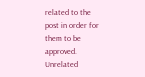related to the post in order for them to be approved. Unrelated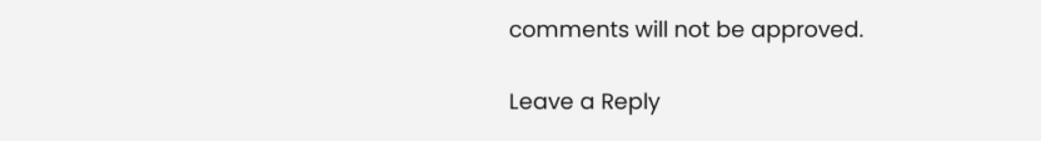comments will not be approved.

Leave a Reply